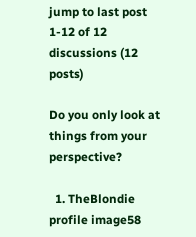jump to last post 1-12 of 12 discussions (12 posts)

Do you only look at things from your perspective?

  1. TheBlondie profile image58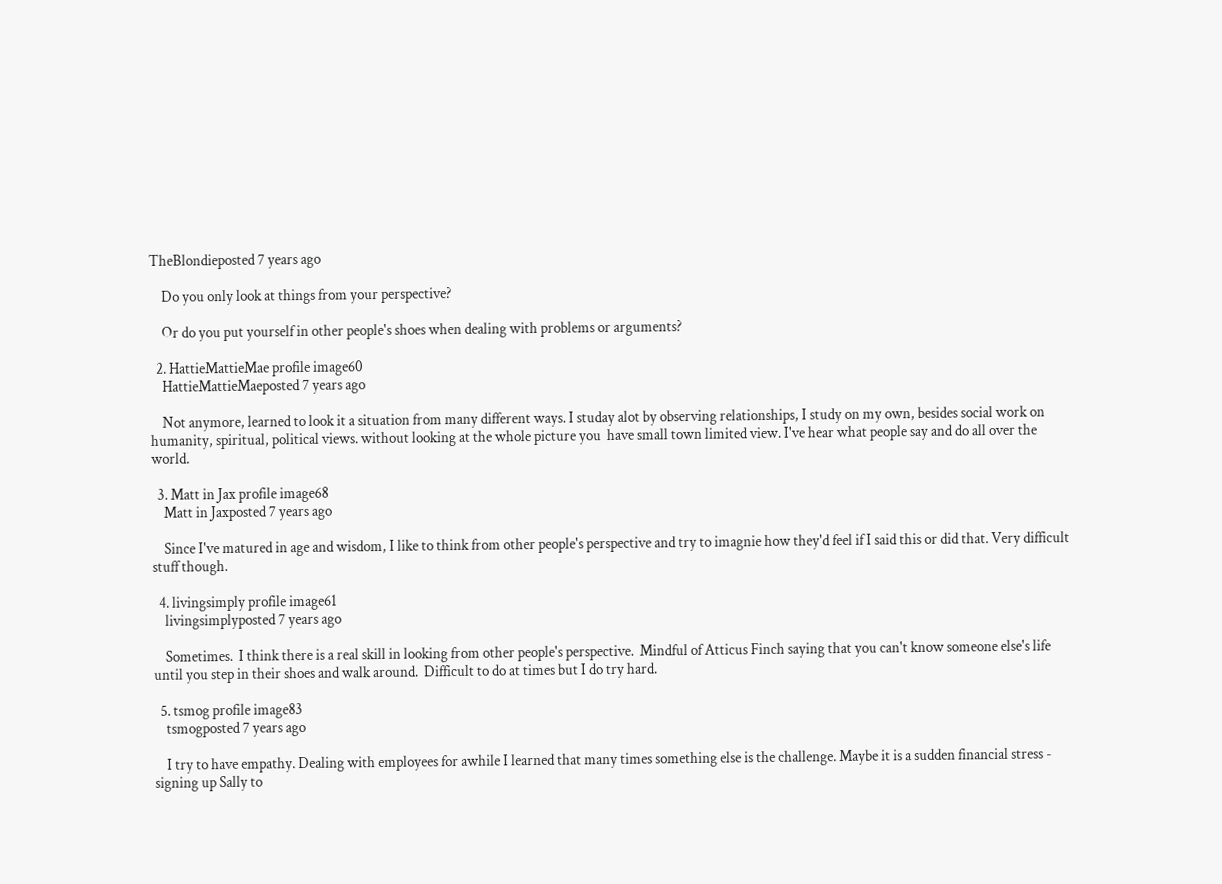TheBlondieposted 7 years ago

    Do you only look at things from your perspective?

    Or do you put yourself in other people's shoes when dealing with problems or arguments?

  2. HattieMattieMae profile image60
    HattieMattieMaeposted 7 years ago

    Not anymore, learned to look it a situation from many different ways. I studay alot by observing relationships, I study on my own, besides social work on humanity, spiritual, political views. without looking at the whole picture you  have small town limited view. I've hear what people say and do all over the world.

  3. Matt in Jax profile image68
    Matt in Jaxposted 7 years ago

    Since I've matured in age and wisdom, I like to think from other people's perspective and try to imagnie how they'd feel if I said this or did that. Very difficult stuff though.

  4. livingsimply profile image61
    livingsimplyposted 7 years ago

    Sometimes.  I think there is a real skill in looking from other people's perspective.  Mindful of Atticus Finch saying that you can't know someone else's life until you step in their shoes and walk around.  Difficult to do at times but I do try hard.

  5. tsmog profile image83
    tsmogposted 7 years ago

    I try to have empathy. Dealing with employees for awhile I learned that many times something else is the challenge. Maybe it is a sudden financial stress - signing up Sally to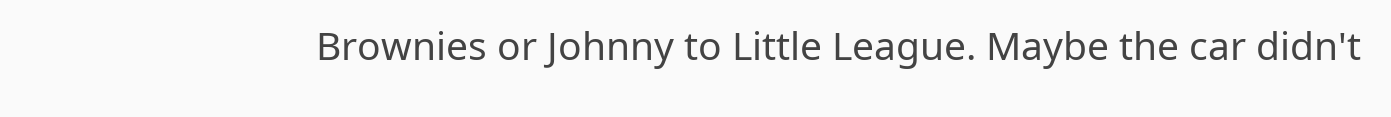Brownies or Johnny to Little League. Maybe the car didn't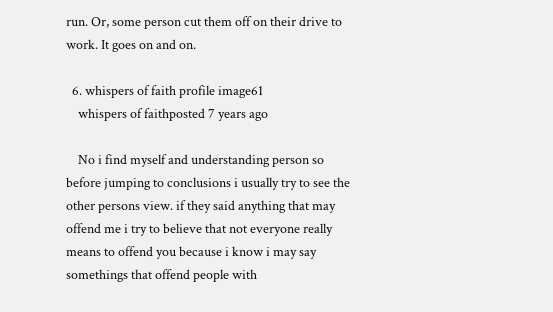run. Or, some person cut them off on their drive to work. It goes on and on.

  6. whispers of faith profile image61
    whispers of faithposted 7 years ago

    No i find myself and understanding person so before jumping to conclusions i usually try to see the other persons view. if they said anything that may offend me i try to believe that not everyone really means to offend you because i know i may say somethings that offend people with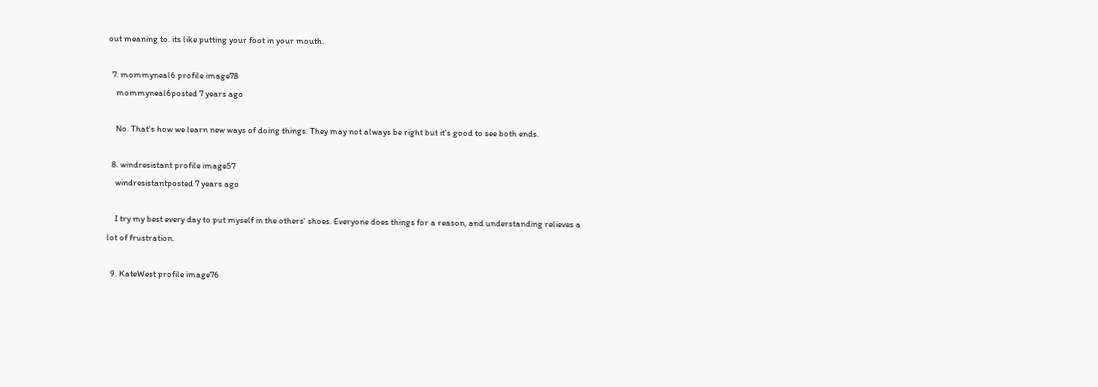out meaning to. its like putting your foot in your mouth.

  7. mommyneal6 profile image78
    mommyneal6posted 7 years ago

    No. That's how we learn new ways of doing things. They may not always be right but it's good to see both ends.

  8. windresistant profile image57
    windresistantposted 7 years ago

    I try my best every day to put myself in the others' shoes. Everyone does things for a reason, and understanding relieves a lot of frustration.

  9. KateWest profile image76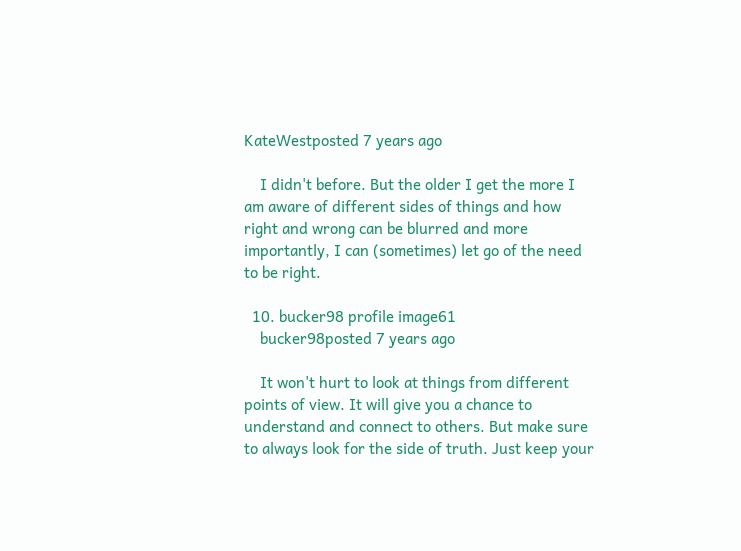KateWestposted 7 years ago

    I didn't before. But the older I get the more I am aware of different sides of things and how right and wrong can be blurred and more importantly, I can (sometimes) let go of the need to be right.

  10. bucker98 profile image61
    bucker98posted 7 years ago

    It won't hurt to look at things from different points of view. It will give you a chance to understand and connect to others. But make sure to always look for the side of truth. Just keep your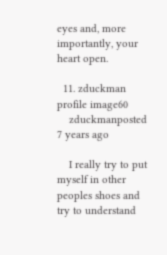eyes and, more importantly, your heart open.

  11. zduckman profile image60
    zduckmanposted 7 years ago

    I really try to put myself in other peoples shoes and try to understand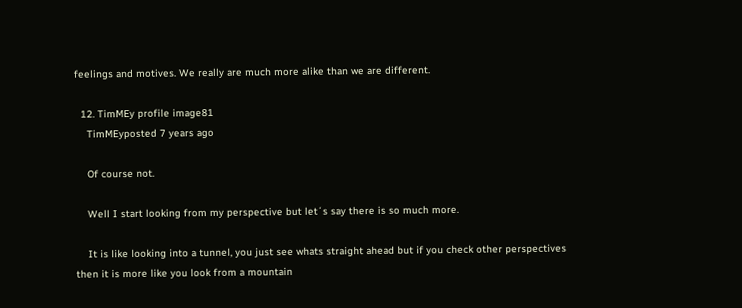feelings and motives. We really are much more alike than we are different.

  12. TimMEy profile image81
    TimMEyposted 7 years ago

    Of course not.

    Well I start looking from my perspective but let´s say there is so much more.

    It is like looking into a tunnel, you just see whats straight ahead but if you check other perspectives then it is more like you look from a mountain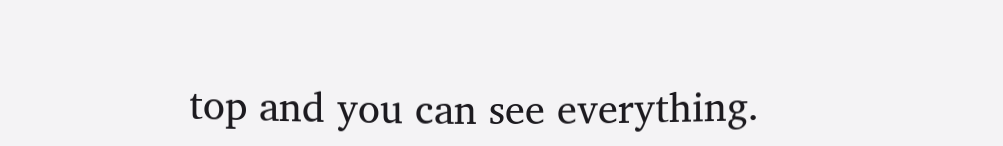top and you can see everything.